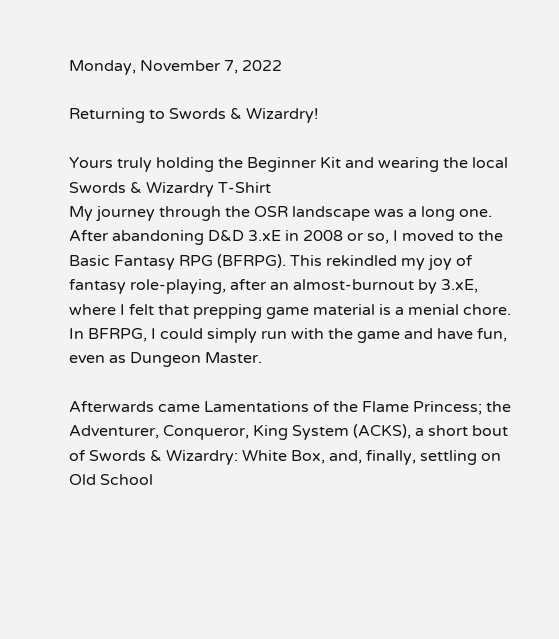Monday, November 7, 2022

Returning to Swords & Wizardry!

Yours truly holding the Beginner Kit and wearing the local Swords & Wizardry T-Shirt
My journey through the OSR landscape was a long one. After abandoning D&D 3.xE in 2008 or so, I moved to the Basic Fantasy RPG (BFRPG). This rekindled my joy of fantasy role-playing, after an almost-burnout by 3.xE, where I felt that prepping game material is a menial chore. In BFRPG, I could simply run with the game and have fun, even as Dungeon Master.

Afterwards came Lamentations of the Flame Princess; the Adventurer, Conqueror, King System (ACKS), a short bout of Swords & Wizardry: White Box, and, finally, settling on Old School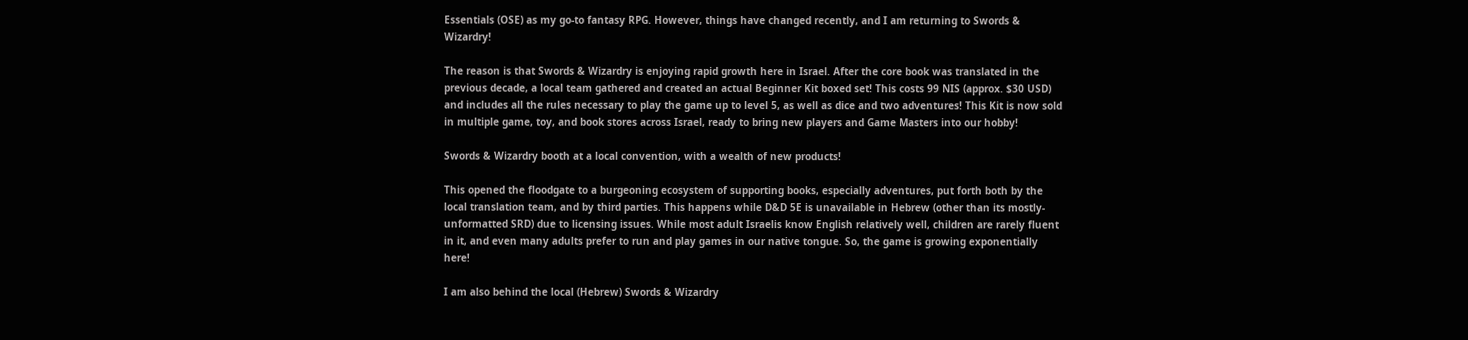Essentials (OSE) as my go-to fantasy RPG. However, things have changed recently, and I am returning to Swords & Wizardry!

The reason is that Swords & Wizardry is enjoying rapid growth here in Israel. After the core book was translated in the previous decade, a local team gathered and created an actual Beginner Kit boxed set! This costs 99 NIS (approx. $30 USD) and includes all the rules necessary to play the game up to level 5, as well as dice and two adventures! This Kit is now sold in multiple game, toy, and book stores across Israel, ready to bring new players and Game Masters into our hobby!

Swords & Wizardry booth at a local convention, with a wealth of new products!

This opened the floodgate to a burgeoning ecosystem of supporting books, especially adventures, put forth both by the local translation team, and by third parties. This happens while D&D 5E is unavailable in Hebrew (other than its mostly-unformatted SRD) due to licensing issues. While most adult Israelis know English relatively well, children are rarely fluent in it, and even many adults prefer to run and play games in our native tongue. So, the game is growing exponentially here!

I am also behind the local (Hebrew) Swords & Wizardry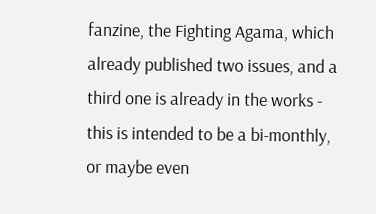fanzine, the Fighting Agama, which already published two issues, and a third one is already in the works - this is intended to be a bi-monthly, or maybe even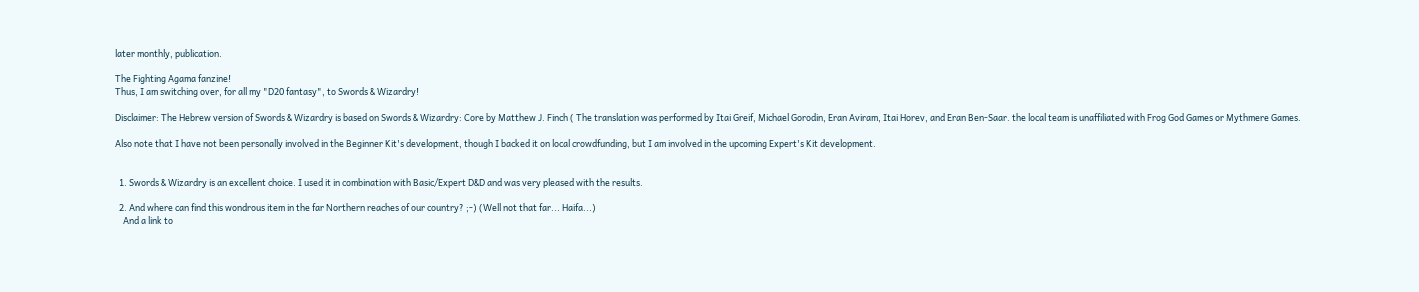later monthly, publication.

The Fighting Agama fanzine!
Thus, I am switching over, for all my "D20 fantasy", to Swords & Wizardry!

Disclaimer: The Hebrew version of Swords & Wizardry is based on Swords & Wizardry: Core by Matthew J. Finch ( The translation was performed by Itai Greif, Michael Gorodin, Eran Aviram, Itai Horev, and Eran Ben-Saar. the local team is unaffiliated with Frog God Games or Mythmere Games.

Also note that I have not been personally involved in the Beginner Kit's development, though I backed it on local crowdfunding, but I am involved in the upcoming Expert's Kit development.


  1. Swords & Wizardry is an excellent choice. I used it in combination with Basic/Expert D&D and was very pleased with the results.

  2. And where can find this wondrous item in the far Northern reaches of our country? ;-) (Well not that far... Haifa...)
    And a link to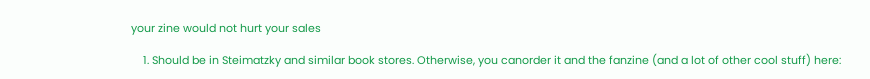your zine would not hurt your sales

    1. Should be in Steimatzky and similar book stores. Otherwise, you canorder it and the fanzine (and a lot of other cool stuff) here: